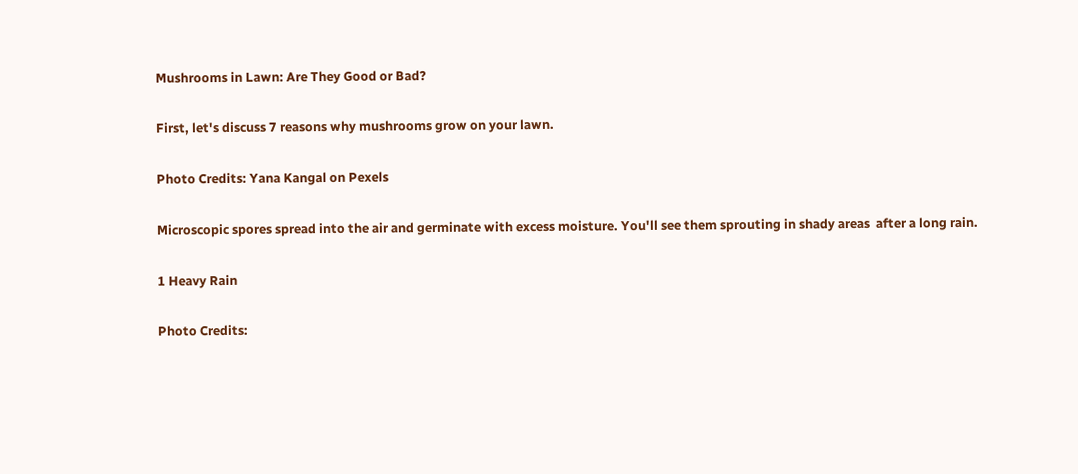Mushrooms in Lawn: Are They Good or Bad?

First, let's discuss 7 reasons why mushrooms grow on your lawn.

Photo Credits: Yana Kangal on Pexels

Microscopic spores spread into the air and germinate with excess moisture. You'll see them sprouting in shady areas  after a long rain.

1 Heavy Rain

Photo Credits: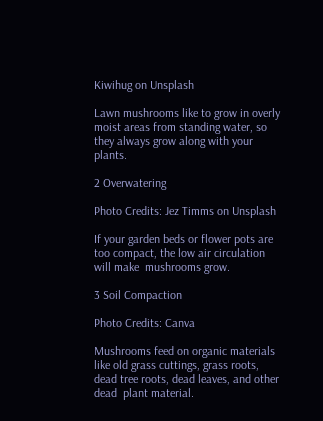Kiwihug on Unsplash

Lawn mushrooms like to grow in overly moist areas from standing water, so they always grow along with your plants.

2 Overwatering

Photo Credits: Jez Timms on Unsplash

If your garden beds or flower pots are too compact, the low air circulation will make  mushrooms grow.

3 Soil Compaction

Photo Credits: Canva

Mushrooms feed on organic materials like old grass cuttings, grass roots, dead tree roots, dead leaves, and other dead  plant material.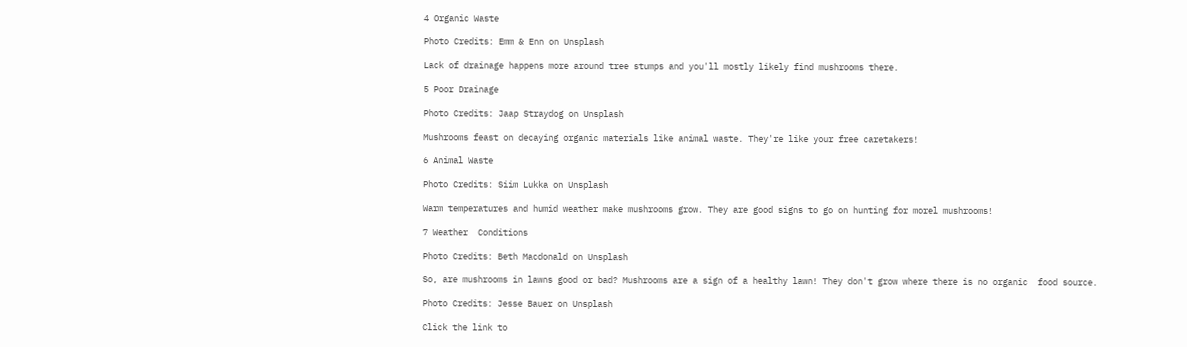4 Organic Waste

Photo Credits: Emm & Enn on Unsplash

Lack of drainage happens more around tree stumps and you'll mostly likely find mushrooms there.

5 Poor Drainage

Photo Credits: Jaap Straydog on Unsplash

Mushrooms feast on decaying organic materials like animal waste. They're like your free caretakers!

6 Animal Waste

Photo Credits: Siim Lukka on Unsplash

Warm temperatures and humid weather make mushrooms grow. They are good signs to go on hunting for morel mushrooms!

7 Weather  Conditions

Photo Credits: Beth Macdonald on Unsplash

So, are mushrooms in lawns good or bad? Mushrooms are a sign of a healthy lawn! They don't grow where there is no organic  food source.

Photo Credits: Jesse Bauer on Unsplash

Click the link to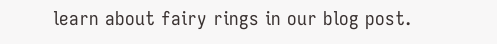learn about fairy rings in our blog post.